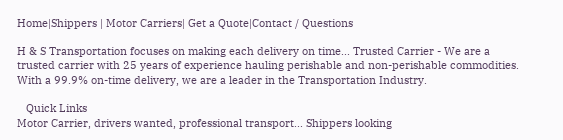Home|Shippers | Motor Carriers| Get a Quote|Contact / Questions

H & S Transportation focuses on making each delivery on time... Trusted Carrier - We are a trusted carrier with 25 years of experience hauling perishable and non-perishable commodities. With a 99.9% on-time delivery, we are a leader in the Transportation Industry.

   Quick Links
Motor Carrier, drivers wanted, professional transport... Shippers looking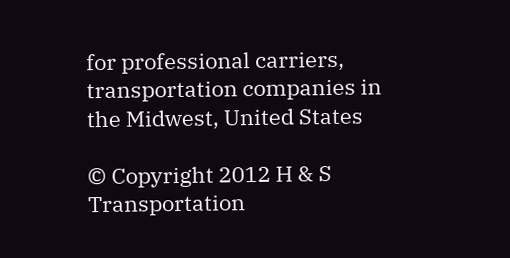for professional carriers, transportation companies in the Midwest, United States

© Copyright 2012 H & S Transportation